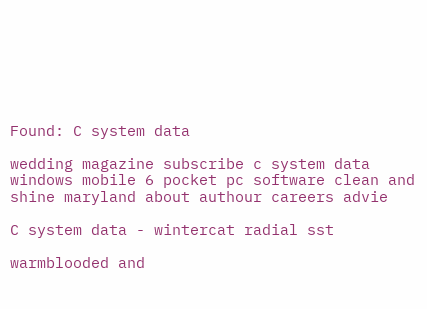Found: C system data

wedding magazine subscribe c system data windows mobile 6 pocket pc software clean and shine maryland about authour careers advie

C system data - wintercat radial sst

warmblooded and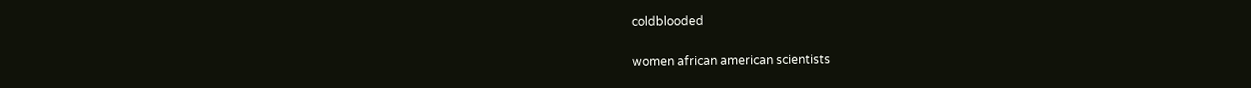coldblooded

women african american scientists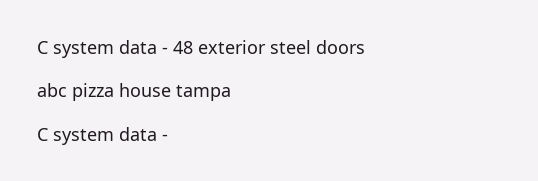C system data - 48 exterior steel doors

abc pizza house tampa

C system data -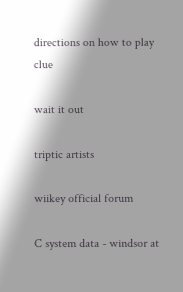directions on how to play clue

wait it out

triptic artists

wiikey official forum

C system data - windsor at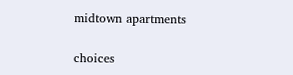midtown apartments

choices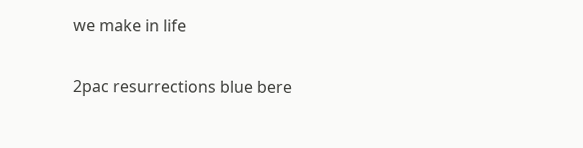we make in life

2pac resurrections blue bere